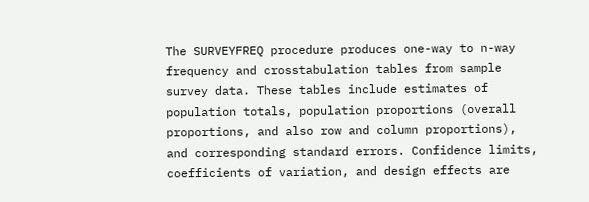The SURVEYFREQ procedure produces one-way to n-way frequency and crosstabulation tables from sample survey data. These tables include estimates of population totals, population proportions (overall proportions, and also row and column proportions), and corresponding standard errors. Confidence limits, coefficients of variation, and design effects are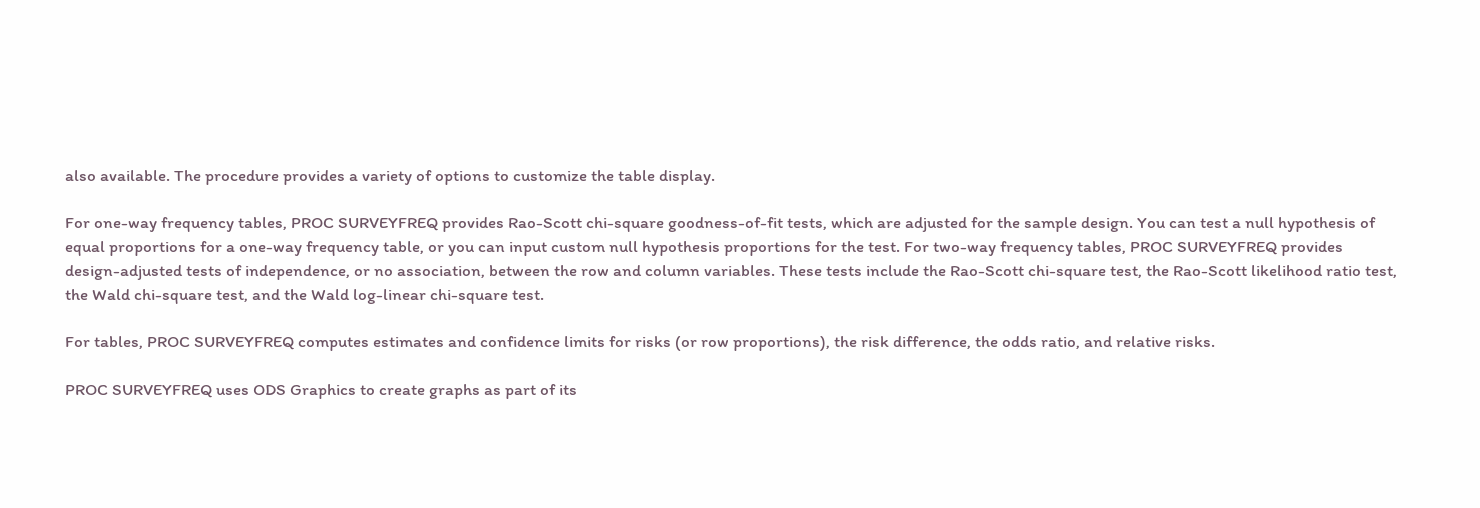also available. The procedure provides a variety of options to customize the table display.

For one-way frequency tables, PROC SURVEYFREQ provides Rao-Scott chi-square goodness-of-fit tests, which are adjusted for the sample design. You can test a null hypothesis of equal proportions for a one-way frequency table, or you can input custom null hypothesis proportions for the test. For two-way frequency tables, PROC SURVEYFREQ provides design-adjusted tests of independence, or no association, between the row and column variables. These tests include the Rao-Scott chi-square test, the Rao-Scott likelihood ratio test, the Wald chi-square test, and the Wald log-linear chi-square test.

For tables, PROC SURVEYFREQ computes estimates and confidence limits for risks (or row proportions), the risk difference, the odds ratio, and relative risks.

PROC SURVEYFREQ uses ODS Graphics to create graphs as part of its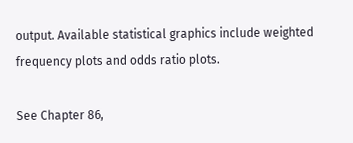output. Available statistical graphics include weighted frequency plots and odds ratio plots.

See Chapter 86,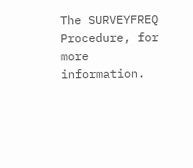The SURVEYFREQ Procedure, for more information.